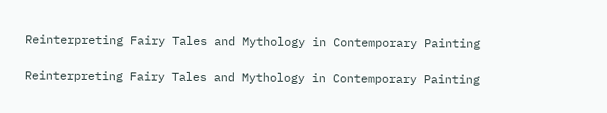Reinterpreting Fairy Tales and Mythology in Contemporary Painting

Reinterpreting Fairy Tales and Mythology in Contemporary Painting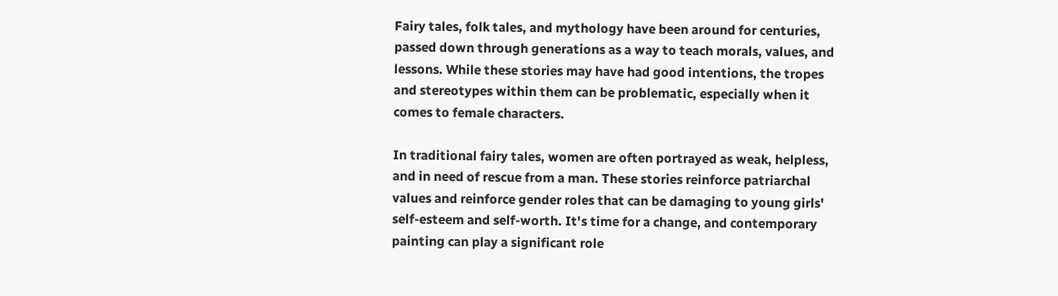Fairy tales, folk tales, and mythology have been around for centuries, passed down through generations as a way to teach morals, values, and lessons. While these stories may have had good intentions, the tropes and stereotypes within them can be problematic, especially when it comes to female characters.

In traditional fairy tales, women are often portrayed as weak, helpless, and in need of rescue from a man. These stories reinforce patriarchal values and reinforce gender roles that can be damaging to young girls' self-esteem and self-worth. It's time for a change, and contemporary painting can play a significant role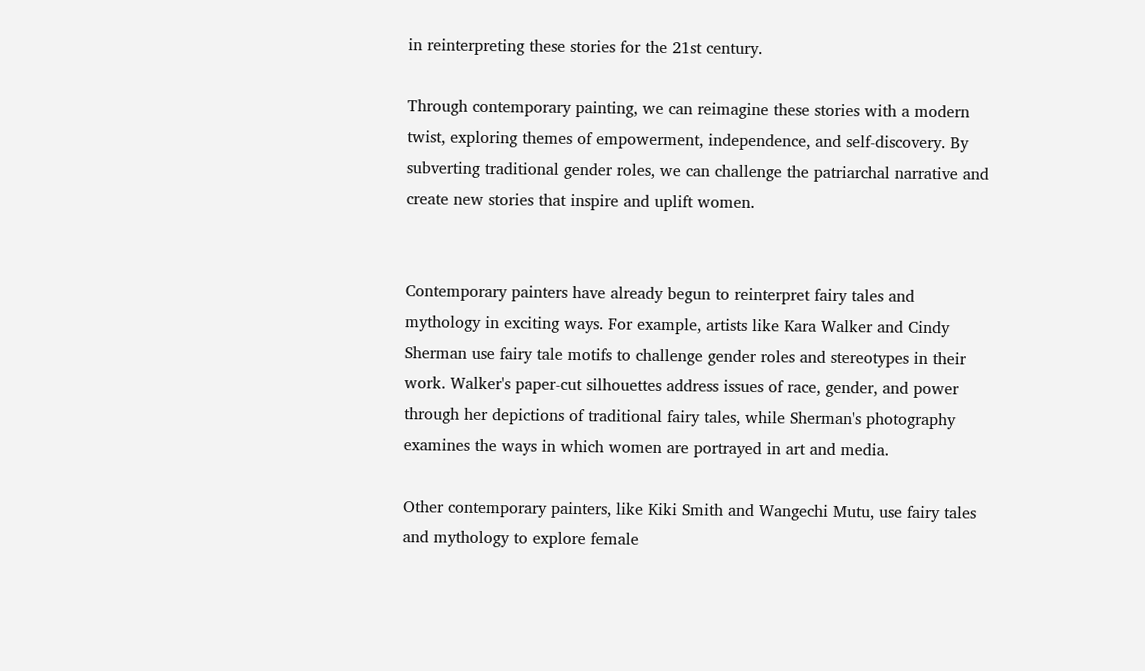in reinterpreting these stories for the 21st century.

Through contemporary painting, we can reimagine these stories with a modern twist, exploring themes of empowerment, independence, and self-discovery. By subverting traditional gender roles, we can challenge the patriarchal narrative and create new stories that inspire and uplift women.


Contemporary painters have already begun to reinterpret fairy tales and mythology in exciting ways. For example, artists like Kara Walker and Cindy Sherman use fairy tale motifs to challenge gender roles and stereotypes in their work. Walker's paper-cut silhouettes address issues of race, gender, and power through her depictions of traditional fairy tales, while Sherman's photography examines the ways in which women are portrayed in art and media.

Other contemporary painters, like Kiki Smith and Wangechi Mutu, use fairy tales and mythology to explore female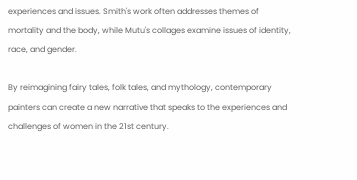experiences and issues. Smith's work often addresses themes of mortality and the body, while Mutu's collages examine issues of identity, race, and gender.

By reimagining fairy tales, folk tales, and mythology, contemporary painters can create a new narrative that speaks to the experiences and challenges of women in the 21st century.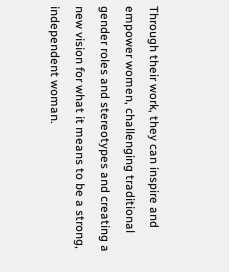Through their work, they can inspire and empower women, challenging traditional gender roles and stereotypes and creating a new vision for what it means to be a strong, independent woman.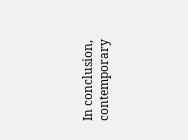In conclusion, contemporary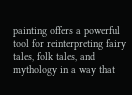painting offers a powerful tool for reinterpreting fairy tales, folk tales, and mythology in a way that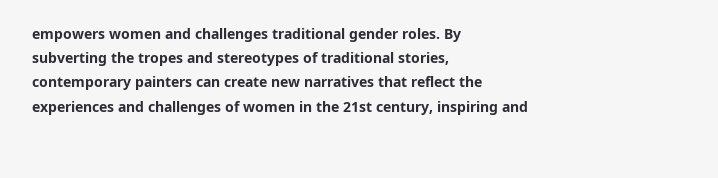empowers women and challenges traditional gender roles. By subverting the tropes and stereotypes of traditional stories, contemporary painters can create new narratives that reflect the experiences and challenges of women in the 21st century, inspiring and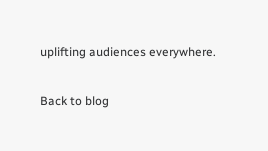uplifting audiences everywhere.

Back to blog